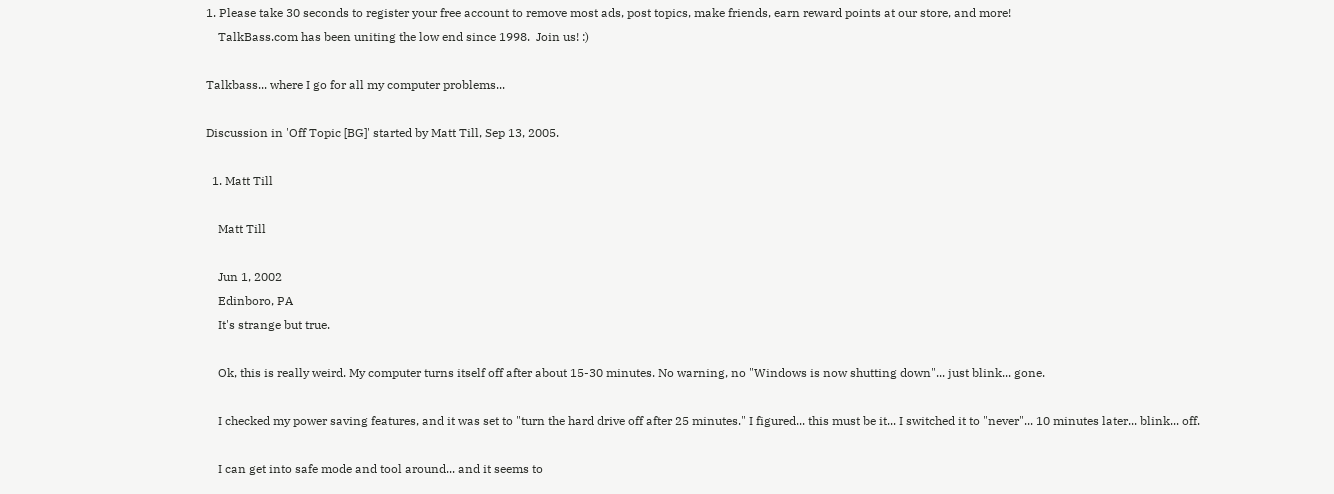1. Please take 30 seconds to register your free account to remove most ads, post topics, make friends, earn reward points at our store, and more!
    TalkBass.com has been uniting the low end since 1998.  Join us! :)

Talkbass... where I go for all my computer problems...

Discussion in 'Off Topic [BG]' started by Matt Till, Sep 13, 2005.

  1. Matt Till

    Matt Till

    Jun 1, 2002
    Edinboro, PA
    It's strange but true.

    Ok, this is really weird. My computer turns itself off after about 15-30 minutes. No warning, no "Windows is now shutting down"... just blink... gone.

    I checked my power saving features, and it was set to "turn the hard drive off after 25 minutes." I figured... this must be it... I switched it to "never"... 10 minutes later... blink... off.

    I can get into safe mode and tool around... and it seems to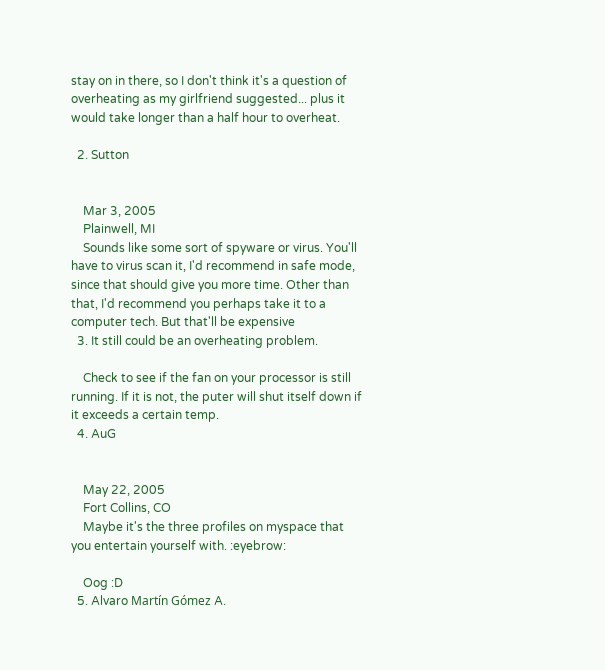stay on in there, so I don't think it's a question of overheating as my girlfriend suggested... plus it would take longer than a half hour to overheat.

  2. Sutton


    Mar 3, 2005
    Plainwell, MI
    Sounds like some sort of spyware or virus. You'll have to virus scan it, I'd recommend in safe mode, since that should give you more time. Other than that, I'd recommend you perhaps take it to a computer tech. But that'll be expensive
  3. It still could be an overheating problem.

    Check to see if the fan on your processor is still running. If it is not, the puter will shut itself down if it exceeds a certain temp.
  4. AuG


    May 22, 2005
    Fort Collins, CO
    Maybe it's the three profiles on myspace that you entertain yourself with. :eyebrow:

    Oog :D
  5. Alvaro Martín Gómez A.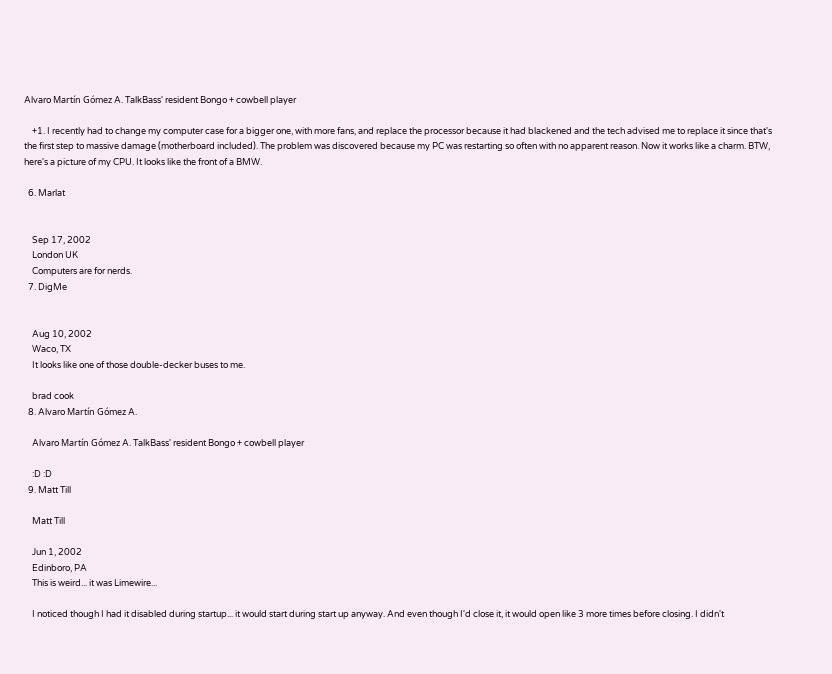Alvaro Martín Gómez A. TalkBass' resident Bongo + cowbell player

    +1. I recently had to change my computer case for a bigger one, with more fans, and replace the processor because it had blackened and the tech advised me to replace it since that's the first step to massive damage (motherboard included). The problem was discovered because my PC was restarting so often with no apparent reason. Now it works like a charm. BTW, here's a picture of my CPU. It looks like the front of a BMW.

  6. Marlat


    Sep 17, 2002
    London UK
    Computers are for nerds.
  7. DigMe


    Aug 10, 2002
    Waco, TX
    It looks like one of those double-decker buses to me.

    brad cook
  8. Alvaro Martín Gómez A.

    Alvaro Martín Gómez A. TalkBass' resident Bongo + cowbell player

    :D :D
  9. Matt Till

    Matt Till

    Jun 1, 2002
    Edinboro, PA
    This is weird... it was Limewire...

    I noticed though I had it disabled during startup... it would start during start up anyway. And even though I'd close it, it would open like 3 more times before closing. I didn't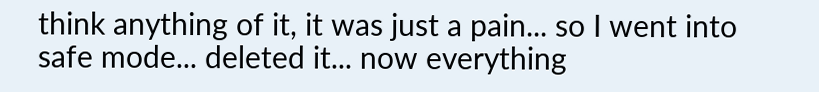think anything of it, it was just a pain... so I went into safe mode... deleted it... now everything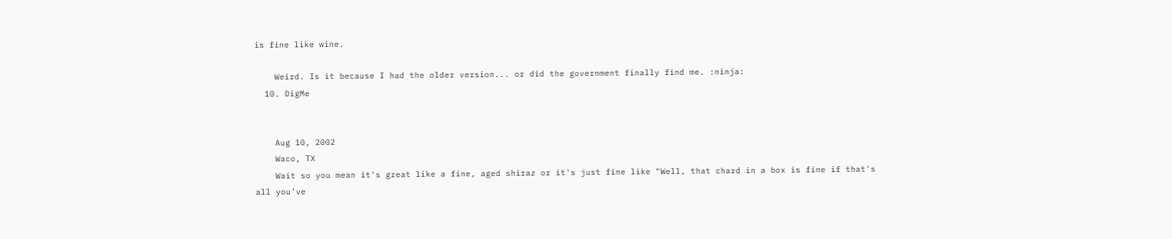is fine like wine.

    Weird. Is it because I had the older version... or did the government finally find me. :ninja:
  10. DigMe


    Aug 10, 2002
    Waco, TX
    Wait so you mean it's great like a fine, aged shiraz or it's just fine like "Well, that chard in a box is fine if that's all you've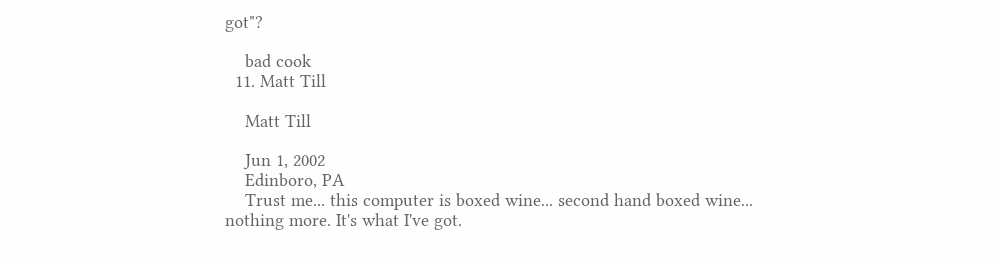got"?

    bad cook
  11. Matt Till

    Matt Till

    Jun 1, 2002
    Edinboro, PA
    Trust me... this computer is boxed wine... second hand boxed wine... nothing more. It's what I've got.